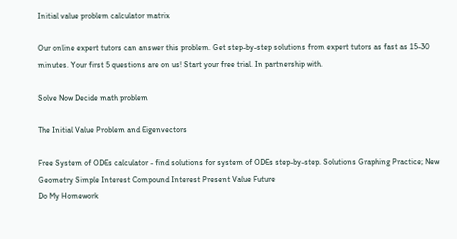Initial value problem calculator matrix

Our online expert tutors can answer this problem. Get step-by-step solutions from expert tutors as fast as 15-30 minutes. Your first 5 questions are on us! Start your free trial. In partnership with.

Solve Now Decide math problem

The Initial Value Problem and Eigenvectors

Free System of ODEs calculator - find solutions for system of ODEs step-by-step. Solutions Graphing Practice; New Geometry Simple Interest Compound Interest Present Value Future
Do My Homework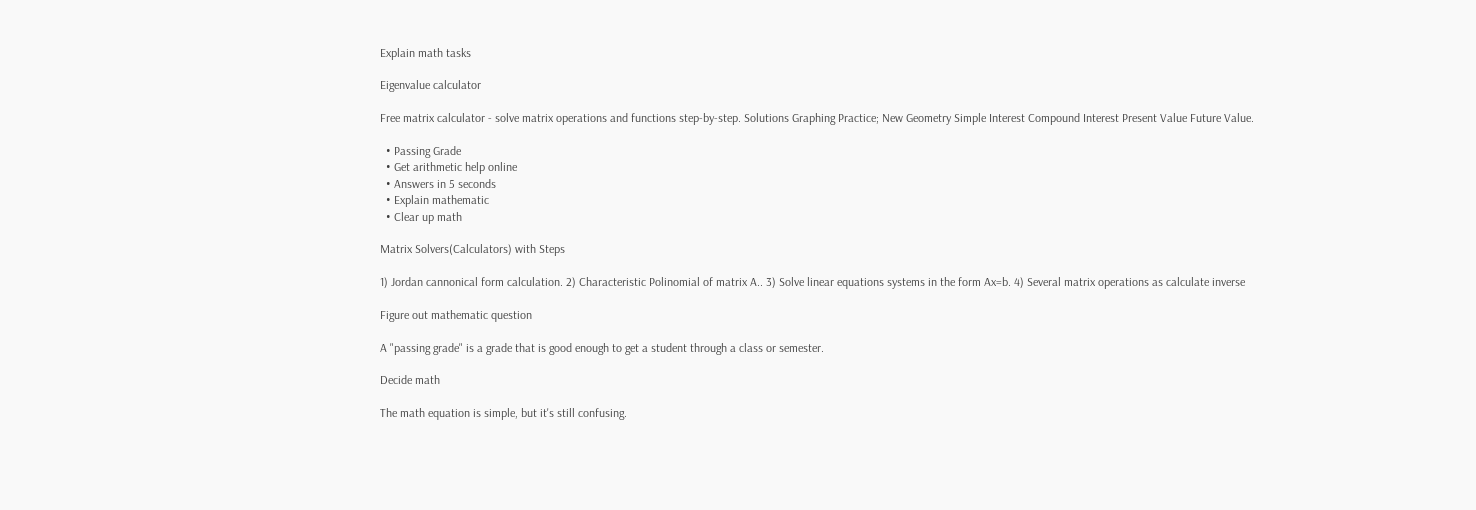Explain math tasks

Eigenvalue calculator

Free matrix calculator - solve matrix operations and functions step-by-step. Solutions Graphing Practice; New Geometry Simple Interest Compound Interest Present Value Future Value.

  • Passing Grade
  • Get arithmetic help online
  • Answers in 5 seconds
  • Explain mathematic
  • Clear up math

Matrix Solvers(Calculators) with Steps

1) Jordan cannonical form calculation. 2) Characteristic Polinomial of matrix A.. 3) Solve linear equations systems in the form Ax=b. 4) Several matrix operations as calculate inverse

Figure out mathematic question

A "passing grade" is a grade that is good enough to get a student through a class or semester.

Decide math

The math equation is simple, but it's still confusing.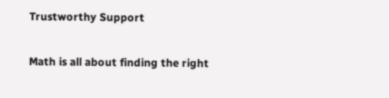Trustworthy Support

Math is all about finding the right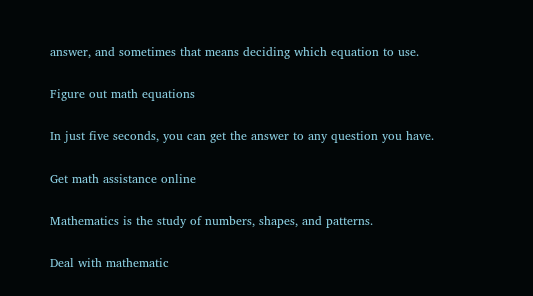answer, and sometimes that means deciding which equation to use.

Figure out math equations

In just five seconds, you can get the answer to any question you have.

Get math assistance online

Mathematics is the study of numbers, shapes, and patterns.

Deal with mathematic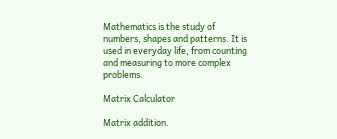Mathematics is the study of numbers, shapes and patterns. It is used in everyday life, from counting and measuring to more complex problems.

Matrix Calculator

Matrix addition.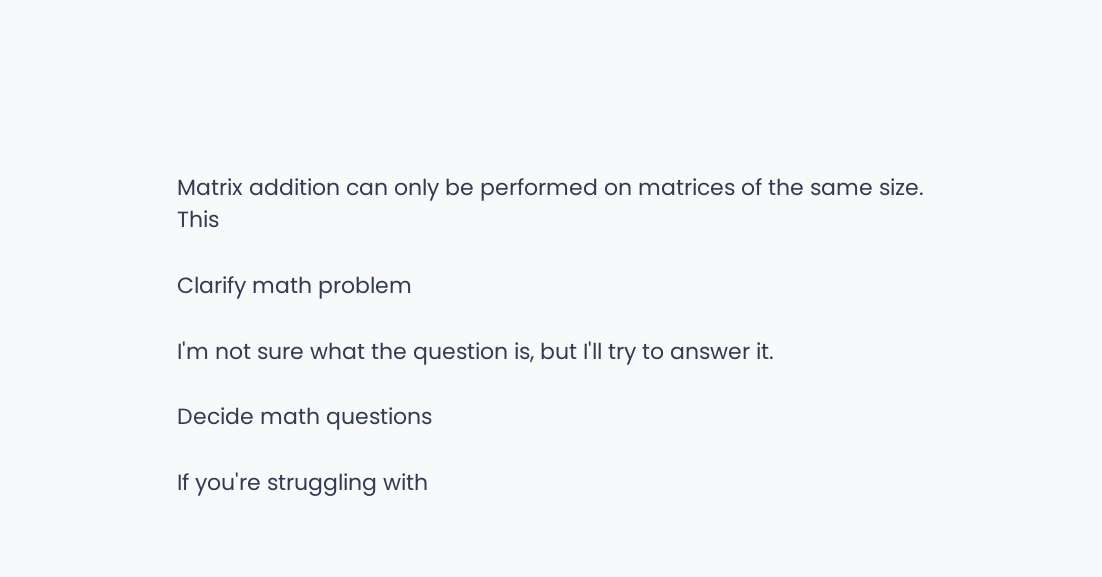Matrix addition can only be performed on matrices of the same size. This

Clarify math problem

I'm not sure what the question is, but I'll try to answer it.

Decide math questions

If you're struggling with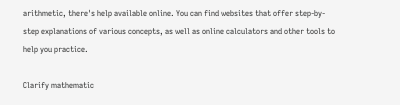arithmetic, there's help available online. You can find websites that offer step-by-step explanations of various concepts, as well as online calculators and other tools to help you practice.

Clarify mathematic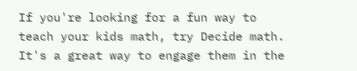If you're looking for a fun way to teach your kids math, try Decide math. It's a great way to engage them in the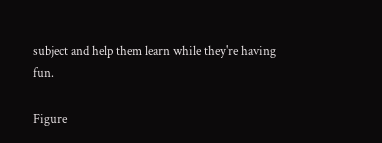subject and help them learn while they're having fun.

Figure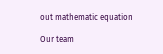out mathematic equation

Our team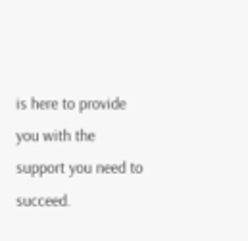is here to provide you with the support you need to succeed.